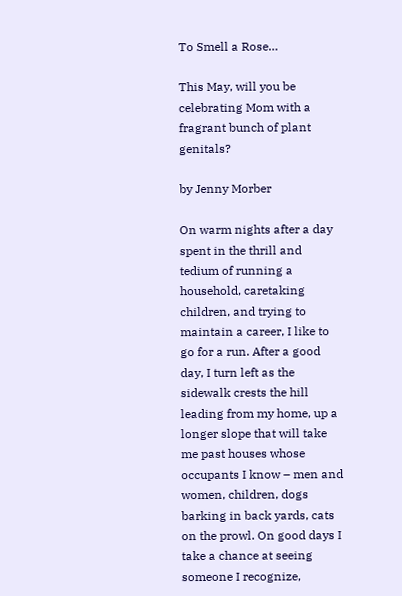To Smell a Rose…

This May, will you be celebrating Mom with a fragrant bunch of plant genitals?

by Jenny Morber

On warm nights after a day spent in the thrill and tedium of running a household, caretaking children, and trying to maintain a career, I like to go for a run. After a good day, I turn left as the sidewalk crests the hill leading from my home, up a longer slope that will take me past houses whose occupants I know – men and women, children, dogs barking in back yards, cats on the prowl. On good days I take a chance at seeing someone I recognize,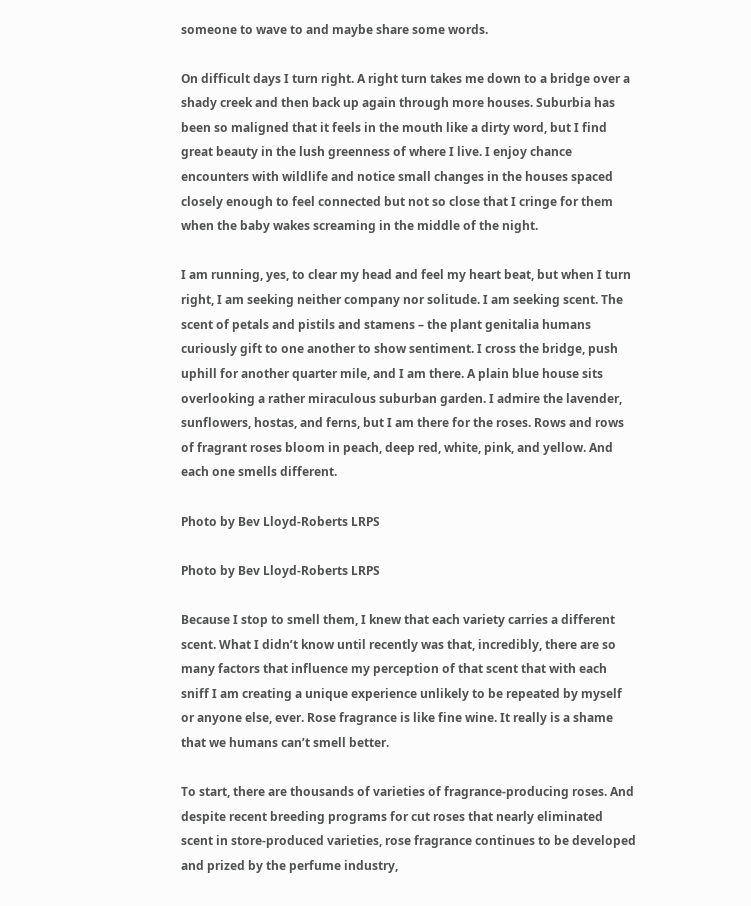someone to wave to and maybe share some words.

On difficult days I turn right. A right turn takes me down to a bridge over a shady creek and then back up again through more houses. Suburbia has been so maligned that it feels in the mouth like a dirty word, but I find great beauty in the lush greenness of where I live. I enjoy chance encounters with wildlife and notice small changes in the houses spaced closely enough to feel connected but not so close that I cringe for them when the baby wakes screaming in the middle of the night.

I am running, yes, to clear my head and feel my heart beat, but when I turn right, I am seeking neither company nor solitude. I am seeking scent. The scent of petals and pistils and stamens – the plant genitalia humans curiously gift to one another to show sentiment. I cross the bridge, push uphill for another quarter mile, and I am there. A plain blue house sits overlooking a rather miraculous suburban garden. I admire the lavender, sunflowers, hostas, and ferns, but I am there for the roses. Rows and rows of fragrant roses bloom in peach, deep red, white, pink, and yellow. And each one smells different.

Photo by Bev Lloyd-Roberts LRPS

Photo by Bev Lloyd-Roberts LRPS

Because I stop to smell them, I knew that each variety carries a different scent. What I didn’t know until recently was that, incredibly, there are so many factors that influence my perception of that scent that with each sniff I am creating a unique experience unlikely to be repeated by myself or anyone else, ever. Rose fragrance is like fine wine. It really is a shame that we humans can’t smell better.

To start, there are thousands of varieties of fragrance-producing roses. And despite recent breeding programs for cut roses that nearly eliminated scent in store-produced varieties, rose fragrance continues to be developed and prized by the perfume industry,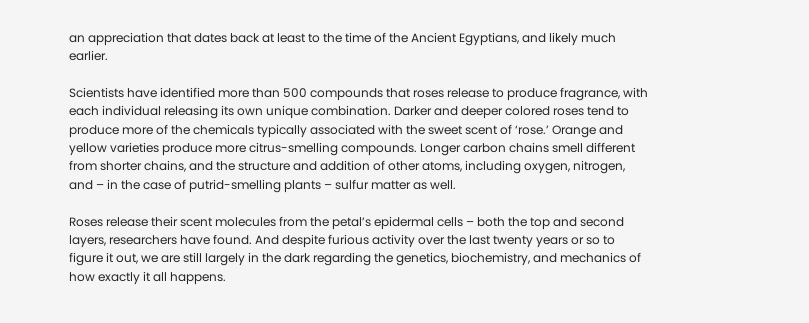an appreciation that dates back at least to the time of the Ancient Egyptians, and likely much earlier.

Scientists have identified more than 500 compounds that roses release to produce fragrance, with each individual releasing its own unique combination. Darker and deeper colored roses tend to produce more of the chemicals typically associated with the sweet scent of ‘rose.’ Orange and yellow varieties produce more citrus-smelling compounds. Longer carbon chains smell different from shorter chains, and the structure and addition of other atoms, including oxygen, nitrogen, and – in the case of putrid-smelling plants – sulfur matter as well.

Roses release their scent molecules from the petal’s epidermal cells – both the top and second layers, researchers have found. And despite furious activity over the last twenty years or so to figure it out, we are still largely in the dark regarding the genetics, biochemistry, and mechanics of how exactly it all happens.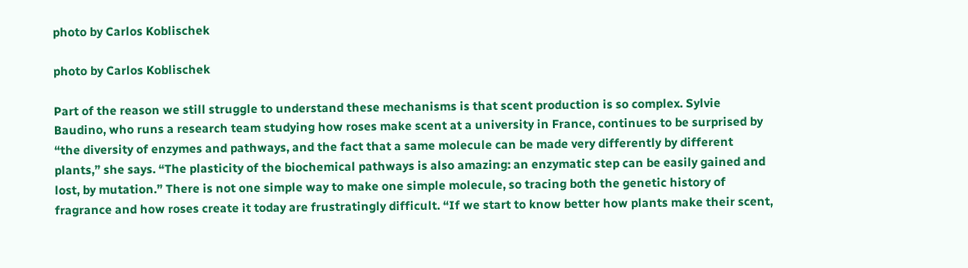photo by Carlos Koblischek

photo by Carlos Koblischek

Part of the reason we still struggle to understand these mechanisms is that scent production is so complex. Sylvie Baudino, who runs a research team studying how roses make scent at a university in France, continues to be surprised by “the diversity of enzymes and pathways, and the fact that a same molecule can be made very differently by different plants,” she says. “The plasticity of the biochemical pathways is also amazing: an enzymatic step can be easily gained and lost, by mutation.” There is not one simple way to make one simple molecule, so tracing both the genetic history of fragrance and how roses create it today are frustratingly difficult. “If we start to know better how plants make their scent,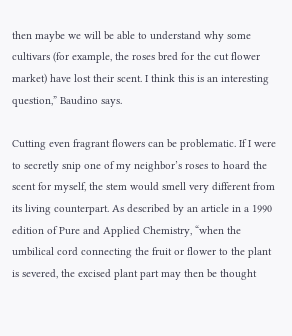then maybe we will be able to understand why some cultivars (for example, the roses bred for the cut flower market) have lost their scent. I think this is an interesting question,” Baudino says.

Cutting even fragrant flowers can be problematic. If I were to secretly snip one of my neighbor’s roses to hoard the scent for myself, the stem would smell very different from its living counterpart. As described by an article in a 1990 edition of Pure and Applied Chemistry, “when the umbilical cord connecting the fruit or flower to the plant is severed, the excised plant part may then be thought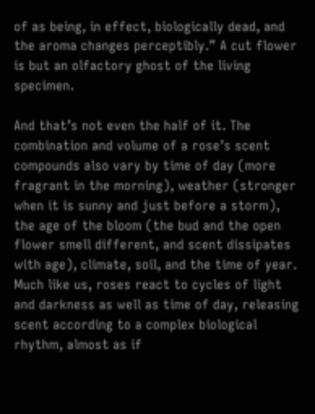of as being, in effect, biologically dead, and the aroma changes perceptibly.” A cut flower is but an olfactory ghost of the living specimen.

And that’s not even the half of it. The combination and volume of a rose’s scent compounds also vary by time of day (more fragrant in the morning), weather (stronger when it is sunny and just before a storm), the age of the bloom (the bud and the open flower smell different, and scent dissipates with age), climate, soil, and the time of year.  Much like us, roses react to cycles of light and darkness as well as time of day, releasing scent according to a complex biological rhythm, almost as if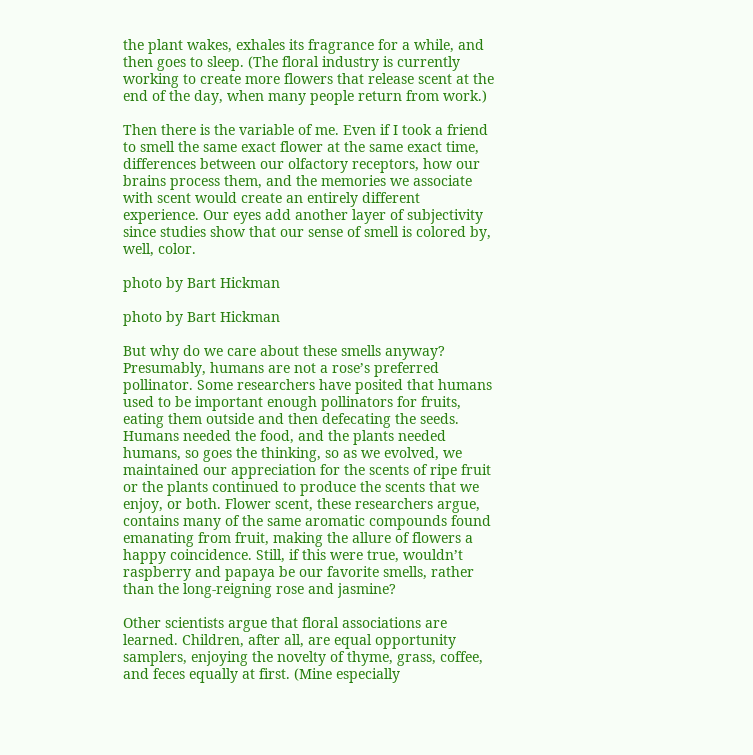the plant wakes, exhales its fragrance for a while, and then goes to sleep. (The floral industry is currently working to create more flowers that release scent at the end of the day, when many people return from work.)

Then there is the variable of me. Even if I took a friend to smell the same exact flower at the same exact time, differences between our olfactory receptors, how our brains process them, and the memories we associate with scent would create an entirely different experience. Our eyes add another layer of subjectivity since studies show that our sense of smell is colored by, well, color.

photo by Bart Hickman

photo by Bart Hickman

But why do we care about these smells anyway? Presumably, humans are not a rose’s preferred pollinator. Some researchers have posited that humans used to be important enough pollinators for fruits, eating them outside and then defecating the seeds. Humans needed the food, and the plants needed humans, so goes the thinking, so as we evolved, we maintained our appreciation for the scents of ripe fruit or the plants continued to produce the scents that we enjoy, or both. Flower scent, these researchers argue, contains many of the same aromatic compounds found emanating from fruit, making the allure of flowers a happy coincidence. Still, if this were true, wouldn’t raspberry and papaya be our favorite smells, rather than the long-reigning rose and jasmine?

Other scientists argue that floral associations are learned. Children, after all, are equal opportunity samplers, enjoying the novelty of thyme, grass, coffee, and feces equally at first. (Mine especially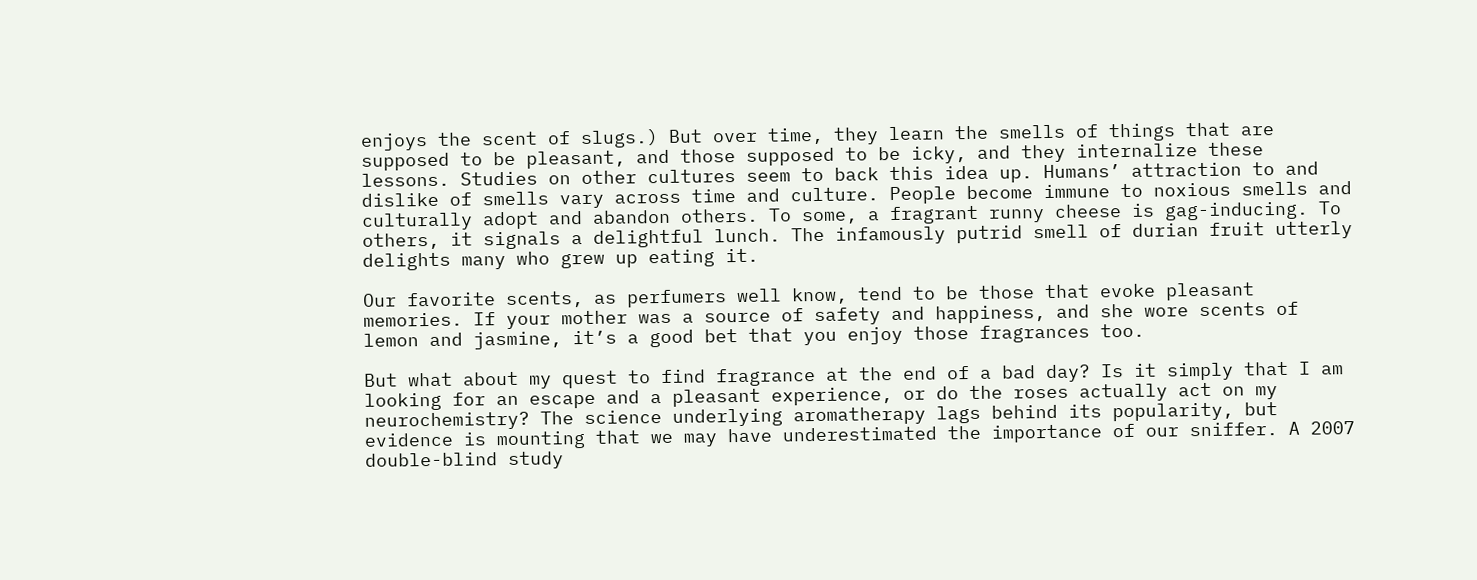enjoys the scent of slugs.) But over time, they learn the smells of things that are supposed to be pleasant, and those supposed to be icky, and they internalize these lessons. Studies on other cultures seem to back this idea up. Humans’ attraction to and dislike of smells vary across time and culture. People become immune to noxious smells and culturally adopt and abandon others. To some, a fragrant runny cheese is gag-inducing. To others, it signals a delightful lunch. The infamously putrid smell of durian fruit utterly delights many who grew up eating it.

Our favorite scents, as perfumers well know, tend to be those that evoke pleasant memories. If your mother was a source of safety and happiness, and she wore scents of lemon and jasmine, it’s a good bet that you enjoy those fragrances too.

But what about my quest to find fragrance at the end of a bad day? Is it simply that I am looking for an escape and a pleasant experience, or do the roses actually act on my neurochemistry? The science underlying aromatherapy lags behind its popularity, but evidence is mounting that we may have underestimated the importance of our sniffer. A 2007 double-blind study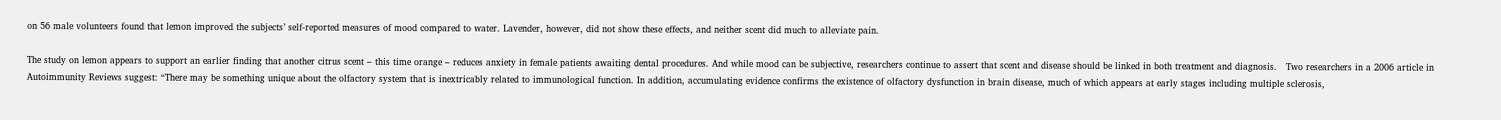on 56 male volunteers found that lemon improved the subjects’ self-reported measures of mood compared to water. Lavender, however, did not show these effects, and neither scent did much to alleviate pain.

The study on lemon appears to support an earlier finding that another citrus scent – this time orange – reduces anxiety in female patients awaiting dental procedures. And while mood can be subjective, researchers continue to assert that scent and disease should be linked in both treatment and diagnosis.   Two researchers in a 2006 article in Autoimmunity Reviews suggest: “There may be something unique about the olfactory system that is inextricably related to immunological function. In addition, accumulating evidence confirms the existence of olfactory dysfunction in brain disease, much of which appears at early stages including multiple sclerosis,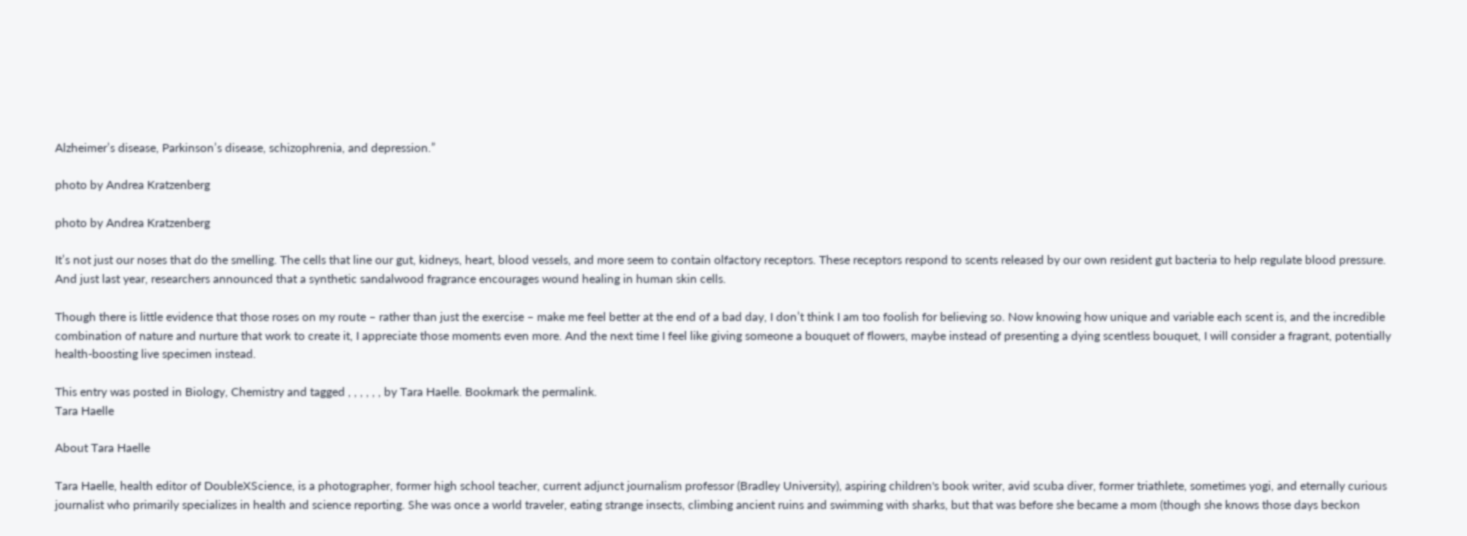Alzheimer’s disease, Parkinson’s disease, schizophrenia, and depression.”

photo by Andrea Kratzenberg

photo by Andrea Kratzenberg

It’s not just our noses that do the smelling. The cells that line our gut, kidneys, heart, blood vessels, and more seem to contain olfactory receptors. These receptors respond to scents released by our own resident gut bacteria to help regulate blood pressure. And just last year, researchers announced that a synthetic sandalwood fragrance encourages wound healing in human skin cells.

Though there is little evidence that those roses on my route – rather than just the exercise – make me feel better at the end of a bad day, I don’t think I am too foolish for believing so. Now knowing how unique and variable each scent is, and the incredible combination of nature and nurture that work to create it, I appreciate those moments even more. And the next time I feel like giving someone a bouquet of flowers, maybe instead of presenting a dying scentless bouquet, I will consider a fragrant, potentially health-boosting live specimen instead.

This entry was posted in Biology, Chemistry and tagged , , , , , , by Tara Haelle. Bookmark the permalink.
Tara Haelle

About Tara Haelle

Tara Haelle, health editor of DoubleXScience, is a photographer, former high school teacher, current adjunct journalism professor (Bradley University), aspiring children's book writer, avid scuba diver, former triathlete, sometimes yogi, and eternally curious journalist who primarily specializes in health and science reporting. She was once a world traveler, eating strange insects, climbing ancient ruins and swimming with sharks, but that was before she became a mom (though she knows those days beckon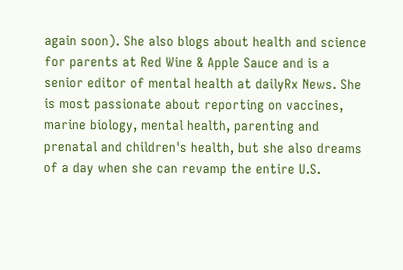again soon). She also blogs about health and science for parents at Red Wine & Apple Sauce and is a senior editor of mental health at dailyRx News. She is most passionate about reporting on vaccines, marine biology, mental health, parenting and prenatal and children's health, but she also dreams of a day when she can revamp the entire U.S.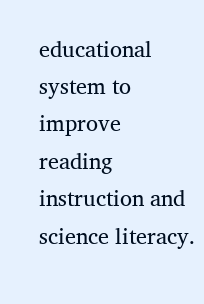educational system to improve reading instruction and science literacy.